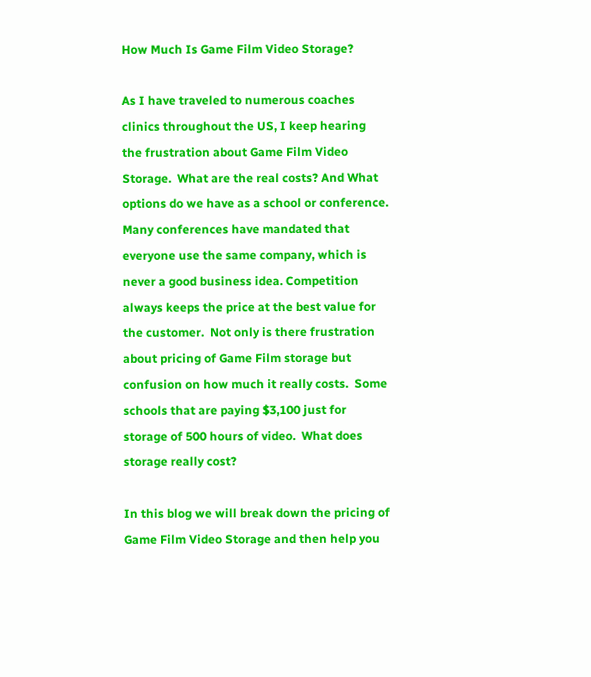How Much Is Game Film Video Storage?

As I have traveled to numerous coaches clinics throughout the US, I keep hearing the frustration about Game Film Video Storage.  What are the real costs? And What options do we have as a school or conference.  Many conferences have mandated that everyone use the same company, which is never a good business idea. Competition always keeps the price at the best value for the customer.  Not only is there frustration about pricing of Game Film storage but confusion on how much it really costs.  Some schools that are paying $3,100 just for storage of 500 hours of video.  What does storage really cost?

In this blog we will break down the pricing of Game Film Video Storage and then help you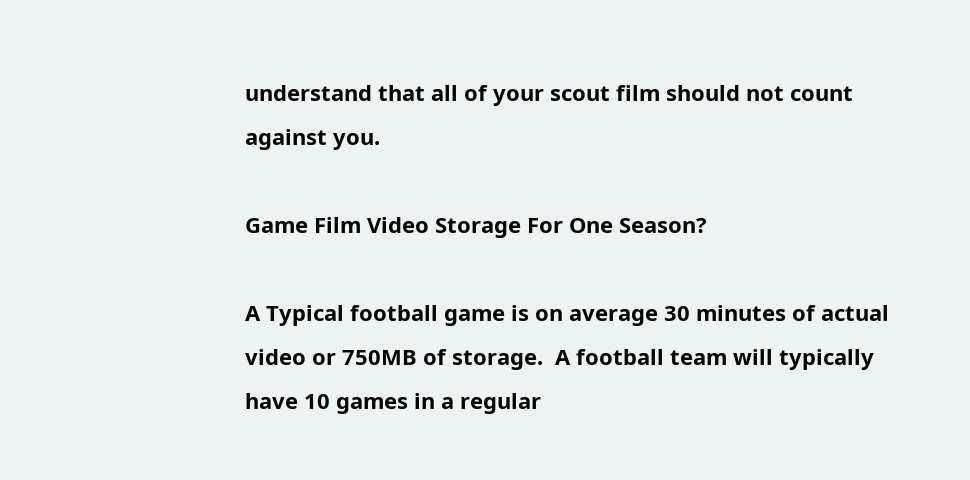understand that all of your scout film should not count against you.

Game Film Video Storage For One Season?

A Typical football game is on average 30 minutes of actual video or 750MB of storage.  A football team will typically have 10 games in a regular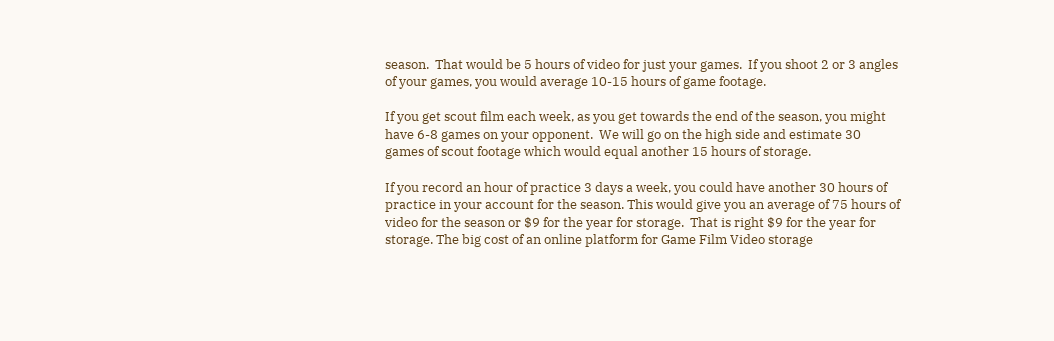season.  That would be 5 hours of video for just your games.  If you shoot 2 or 3 angles of your games, you would average 10-15 hours of game footage.

If you get scout film each week, as you get towards the end of the season, you might have 6-8 games on your opponent.  We will go on the high side and estimate 30 games of scout footage which would equal another 15 hours of storage.

If you record an hour of practice 3 days a week, you could have another 30 hours of practice in your account for the season. This would give you an average of 75 hours of video for the season or $9 for the year for storage.  That is right $9 for the year for storage. The big cost of an online platform for Game Film Video storage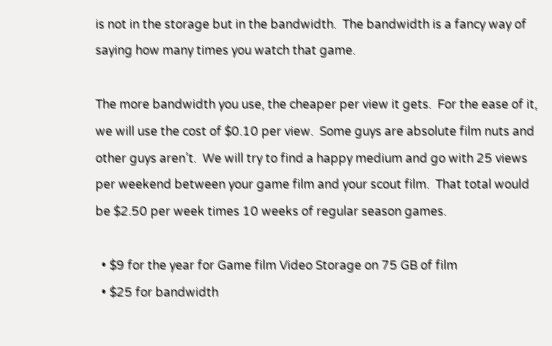is not in the storage but in the bandwidth.  The bandwidth is a fancy way of saying how many times you watch that game.

The more bandwidth you use, the cheaper per view it gets.  For the ease of it, we will use the cost of $0.10 per view.  Some guys are absolute film nuts and other guys aren’t.  We will try to find a happy medium and go with 25 views per weekend between your game film and your scout film.  That total would be $2.50 per week times 10 weeks of regular season games.

  • $9 for the year for Game film Video Storage on 75 GB of film
  • $25 for bandwidth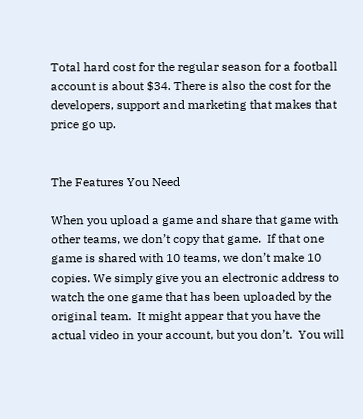Total hard cost for the regular season for a football account is about $34. There is also the cost for the developers, support and marketing that makes that price go up.


The Features You Need

When you upload a game and share that game with other teams, we don’t copy that game.  If that one game is shared with 10 teams, we don’t make 10 copies. We simply give you an electronic address to watch the one game that has been uploaded by the original team.  It might appear that you have the actual video in your account, but you don’t.  You will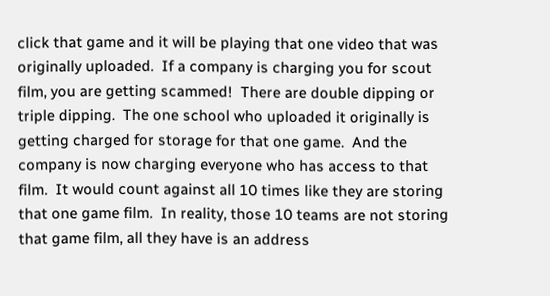click that game and it will be playing that one video that was originally uploaded.  If a company is charging you for scout film, you are getting scammed!  There are double dipping or triple dipping.  The one school who uploaded it originally is getting charged for storage for that one game.  And the company is now charging everyone who has access to that film.  It would count against all 10 times like they are storing that one game film.  In reality, those 10 teams are not storing that game film, all they have is an address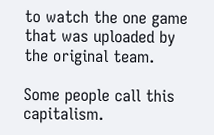to watch the one game that was uploaded by the original team.

Some people call this capitalism.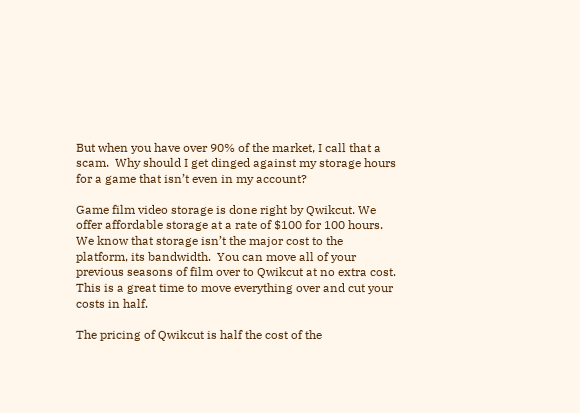But when you have over 90% of the market, I call that a scam.  Why should I get dinged against my storage hours for a game that isn’t even in my account?

Game film video storage is done right by Qwikcut. We offer affordable storage at a rate of $100 for 100 hours.  We know that storage isn’t the major cost to the platform, its bandwidth.  You can move all of your previous seasons of film over to Qwikcut at no extra cost.  This is a great time to move everything over and cut your costs in half.

The pricing of Qwikcut is half the cost of the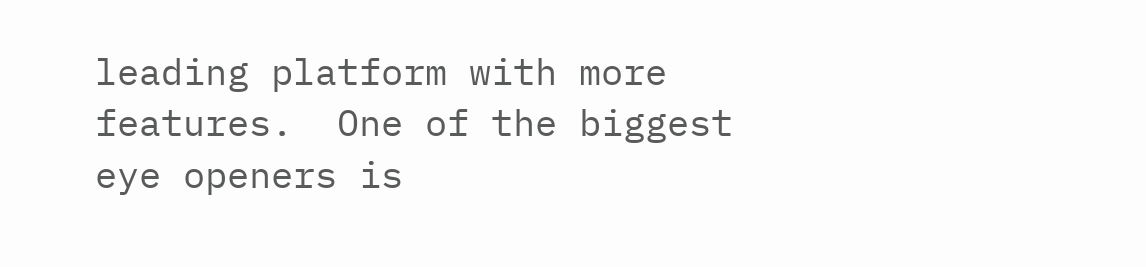leading platform with more features.  One of the biggest eye openers is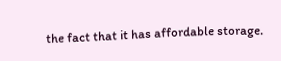the fact that it has affordable storage.